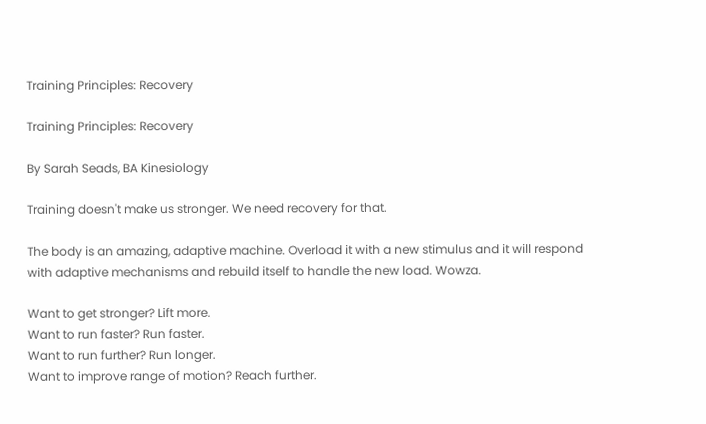Training Principles: Recovery

Training Principles: Recovery

By Sarah Seads, BA Kinesiology

Training doesn't make us stronger. We need recovery for that.

The body is an amazing, adaptive machine. Overload it with a new stimulus and it will respond with adaptive mechanisms and rebuild itself to handle the new load. Wowza.

Want to get stronger? Lift more.
Want to run faster? Run faster.
Want to run further? Run longer.
Want to improve range of motion? Reach further.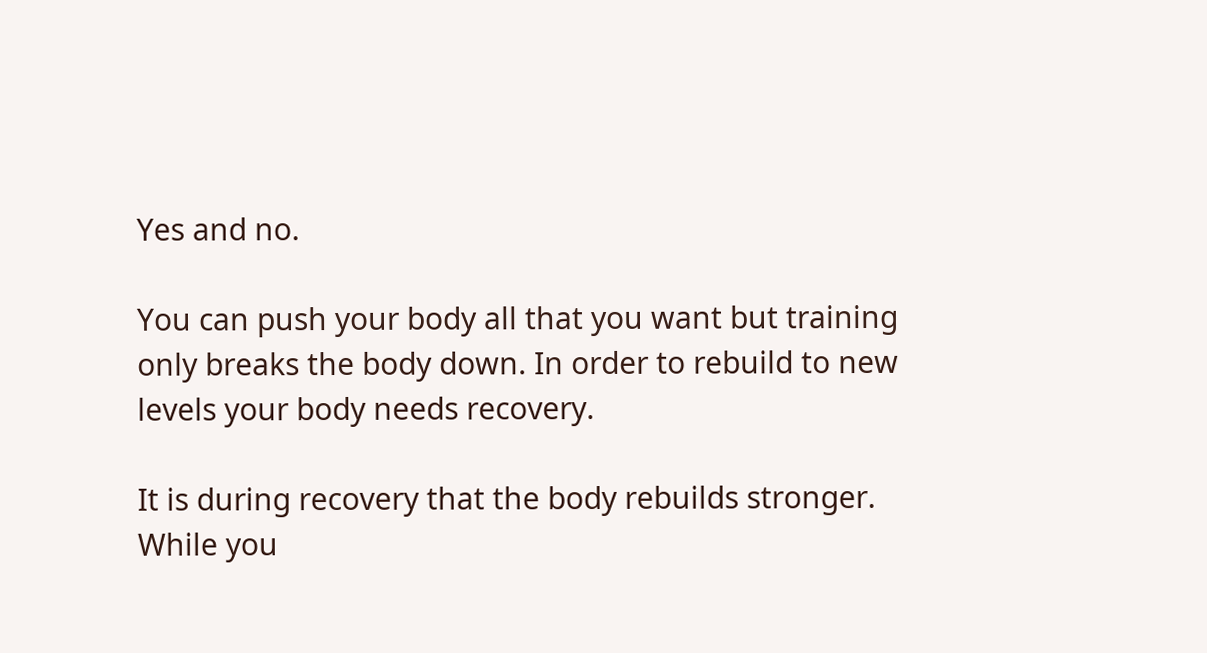Yes and no.

You can push your body all that you want but training only breaks the body down. In order to rebuild to new levels your body needs recovery.

It is during recovery that the body rebuilds stronger. While you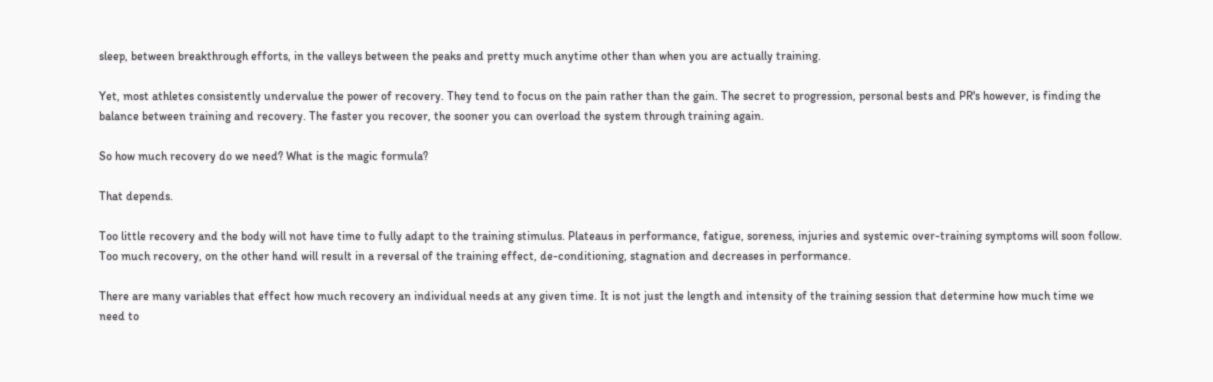sleep, between breakthrough efforts, in the valleys between the peaks and pretty much anytime other than when you are actually training.

Yet, most athletes consistently undervalue the power of recovery. They tend to focus on the pain rather than the gain. The secret to progression, personal bests and PR's however, is finding the balance between training and recovery. The faster you recover, the sooner you can overload the system through training again.

So how much recovery do we need? What is the magic formula?

That depends.

Too little recovery and the body will not have time to fully adapt to the training stimulus. Plateaus in performance, fatigue, soreness, injuries and systemic over-training symptoms will soon follow. Too much recovery, on the other hand will result in a reversal of the training effect, de-conditioning, stagnation and decreases in performance.

There are many variables that effect how much recovery an individual needs at any given time. It is not just the length and intensity of the training session that determine how much time we need to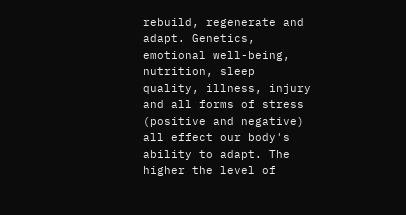rebuild, regenerate and adapt. Genetics, emotional well-being, nutrition, sleep quality, illness, injury and all forms of stress (positive and negative) all effect our body's ability to adapt. The higher the level of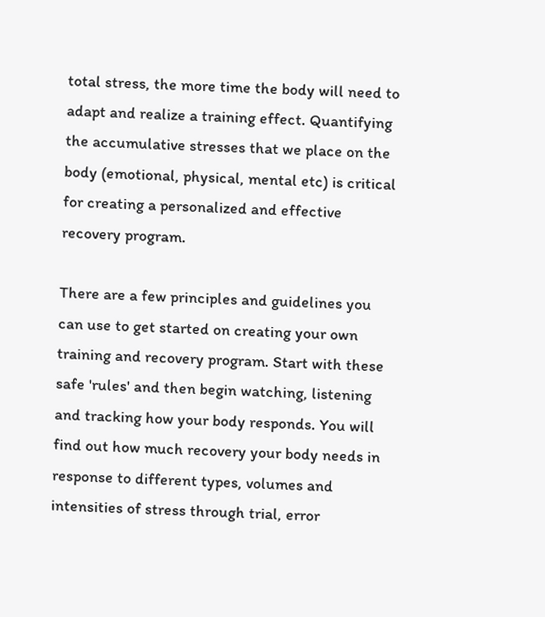total stress, the more time the body will need to adapt and realize a training effect. Quantifying the accumulative stresses that we place on the body (emotional, physical, mental etc) is critical for creating a personalized and effective recovery program.

There are a few principles and guidelines you can use to get started on creating your own training and recovery program. Start with these safe 'rules' and then begin watching, listening and tracking how your body responds. You will find out how much recovery your body needs in response to different types, volumes and intensities of stress through trial, error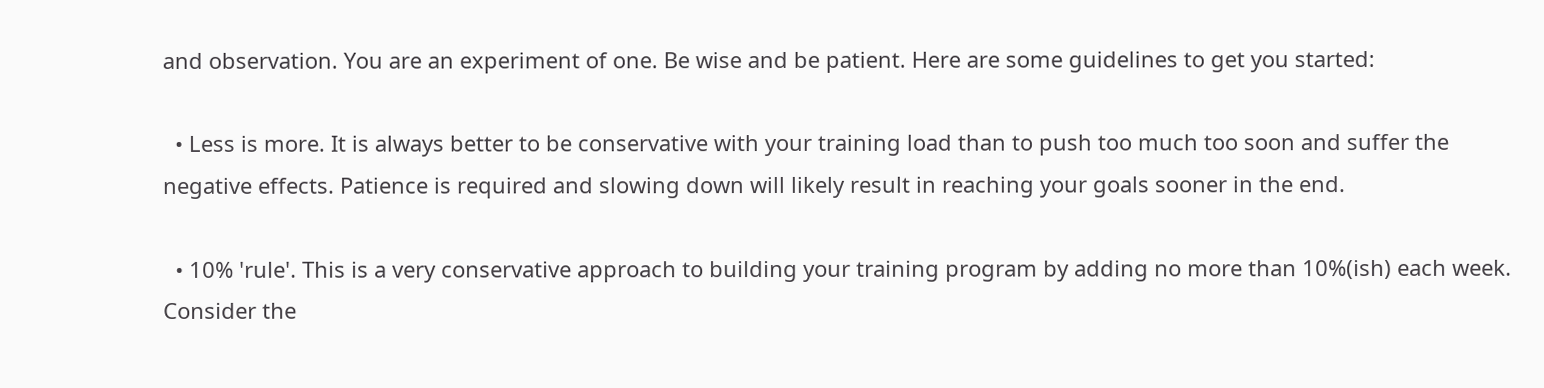and observation. You are an experiment of one. Be wise and be patient. Here are some guidelines to get you started:

  • Less is more. It is always better to be conservative with your training load than to push too much too soon and suffer the negative effects. Patience is required and slowing down will likely result in reaching your goals sooner in the end.

  • 10% 'rule'. This is a very conservative approach to building your training program by adding no more than 10%(ish) each week. Consider the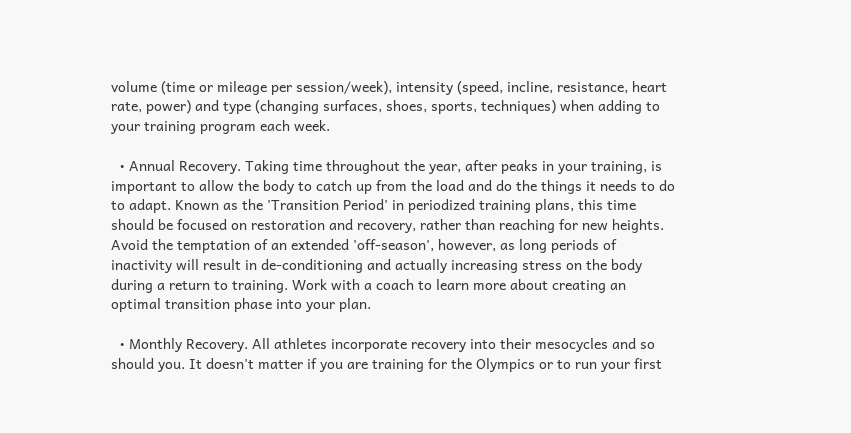volume (time or mileage per session/week), intensity (speed, incline, resistance, heart rate, power) and type (changing surfaces, shoes, sports, techniques) when adding to your training program each week.

  • Annual Recovery. Taking time throughout the year, after peaks in your training, is important to allow the body to catch up from the load and do the things it needs to do to adapt. Known as the 'Transition Period' in periodized training plans, this time should be focused on restoration and recovery, rather than reaching for new heights. Avoid the temptation of an extended 'off-season', however, as long periods of inactivity will result in de-conditioning and actually increasing stress on the body during a return to training. Work with a coach to learn more about creating an optimal transition phase into your plan.

  • Monthly Recovery. All athletes incorporate recovery into their mesocycles and so should you. It doesn't matter if you are training for the Olympics or to run your first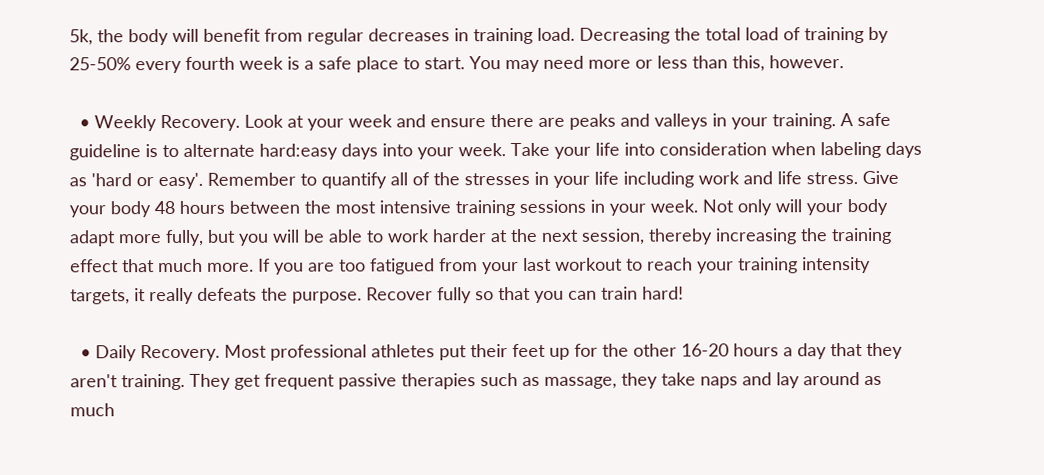5k, the body will benefit from regular decreases in training load. Decreasing the total load of training by 25-50% every fourth week is a safe place to start. You may need more or less than this, however.

  • Weekly Recovery. Look at your week and ensure there are peaks and valleys in your training. A safe guideline is to alternate hard:easy days into your week. Take your life into consideration when labeling days as 'hard or easy'. Remember to quantify all of the stresses in your life including work and life stress. Give your body 48 hours between the most intensive training sessions in your week. Not only will your body adapt more fully, but you will be able to work harder at the next session, thereby increasing the training effect that much more. If you are too fatigued from your last workout to reach your training intensity targets, it really defeats the purpose. Recover fully so that you can train hard!

  • Daily Recovery. Most professional athletes put their feet up for the other 16-20 hours a day that they aren't training. They get frequent passive therapies such as massage, they take naps and lay around as much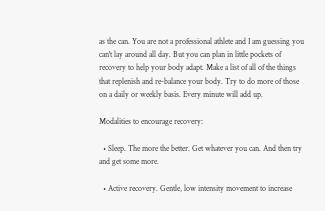as the can. You are not a professional athlete and I am guessing you can't lay around all day. But you can plan in little pockets of recovery to help your body adapt. Make a list of all of the things that replenish and re-balance your body. Try to do more of those on a daily or weekly basis. Every minute will add up.

Modalities to encourage recovery:

  • Sleep. The more the better. Get whatever you can. And then try and get some more.

  • Active recovery. Gentle, low intensity movement to increase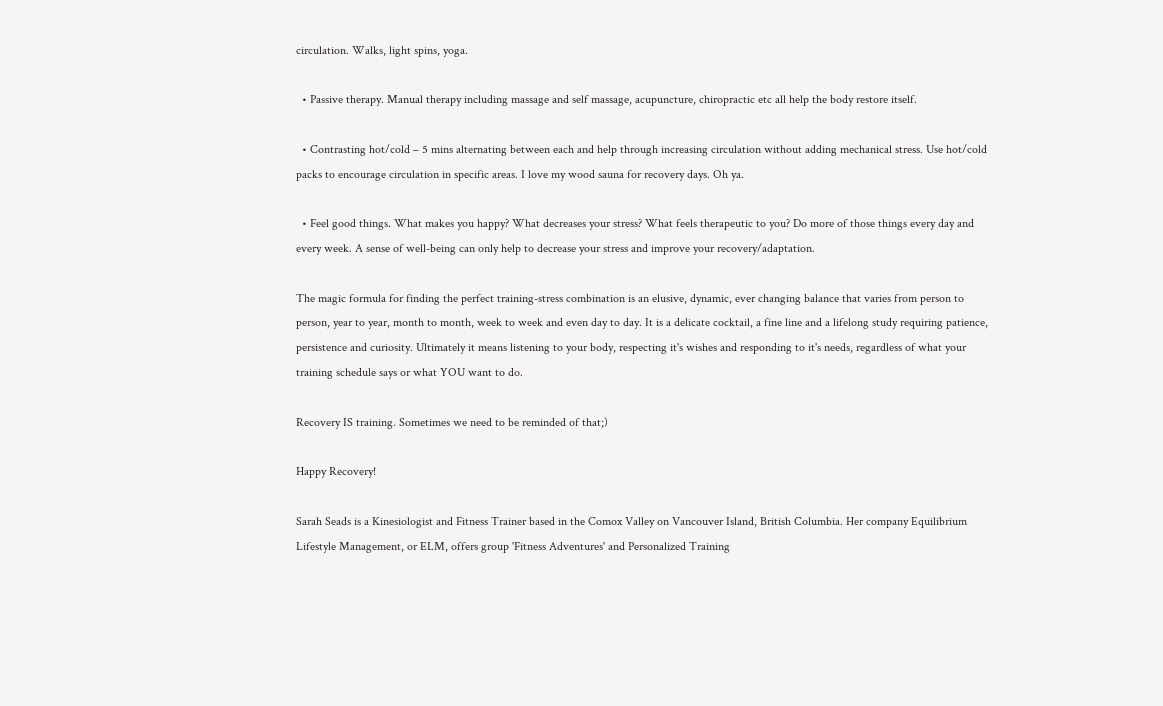circulation. Walks, light spins, yoga.

  • Passive therapy. Manual therapy including massage and self massage, acupuncture, chiropractic etc all help the body restore itself.

  • Contrasting hot/cold – 5 mins alternating between each and help through increasing circulation without adding mechanical stress. Use hot/cold packs to encourage circulation in specific areas. I love my wood sauna for recovery days. Oh ya.

  • Feel good things. What makes you happy? What decreases your stress? What feels therapeutic to you? Do more of those things every day and every week. A sense of well-being can only help to decrease your stress and improve your recovery/adaptation.

The magic formula for finding the perfect training-stress combination is an elusive, dynamic, ever changing balance that varies from person to person, year to year, month to month, week to week and even day to day. It is a delicate cocktail, a fine line and a lifelong study requiring patience, persistence and curiosity. Ultimately it means listening to your body, respecting it's wishes and responding to it's needs, regardless of what your training schedule says or what YOU want to do.

Recovery IS training. Sometimes we need to be reminded of that;)

Happy Recovery!

Sarah Seads is a Kinesiologist and Fitness Trainer based in the Comox Valley on Vancouver Island, British Columbia. Her company Equilibrium Lifestyle Management, or ELM, offers group 'Fitness Adventures' and Personalized Training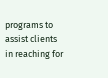programs to assist clients in reaching for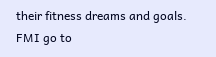their fitness dreams and goals. FMI go to